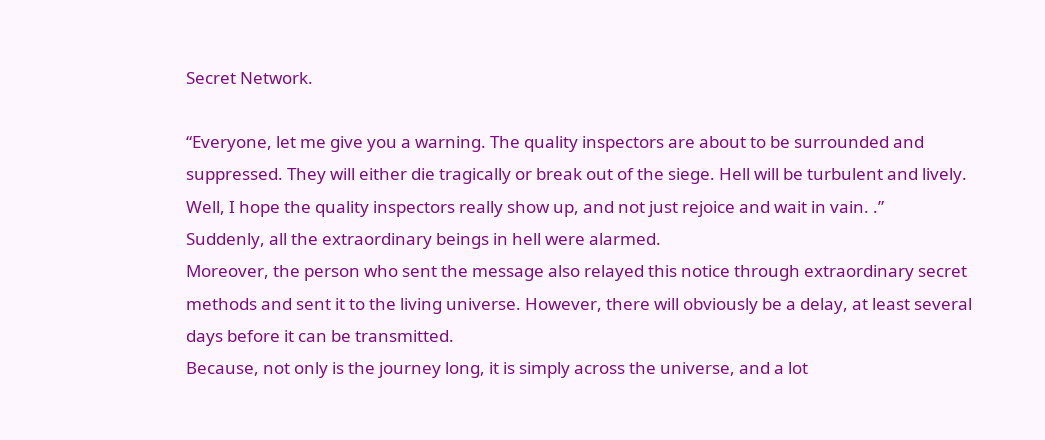Secret Network.

“Everyone, let me give you a warning. The quality inspectors are about to be surrounded and suppressed. They will either die tragically or break out of the siege. Hell will be turbulent and lively. Well, I hope the quality inspectors really show up, and not just rejoice and wait in vain. .”
Suddenly, all the extraordinary beings in hell were alarmed.
Moreover, the person who sent the message also relayed this notice through extraordinary secret methods and sent it to the living universe. However, there will obviously be a delay, at least several days before it can be transmitted.
Because, not only is the journey long, it is simply across the universe, and a lot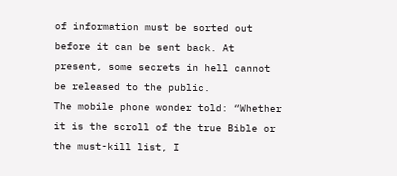of information must be sorted out before it can be sent back. At present, some secrets in hell cannot be released to the public.
The mobile phone wonder told: “Whether it is the scroll of the true Bible or the must-kill list, I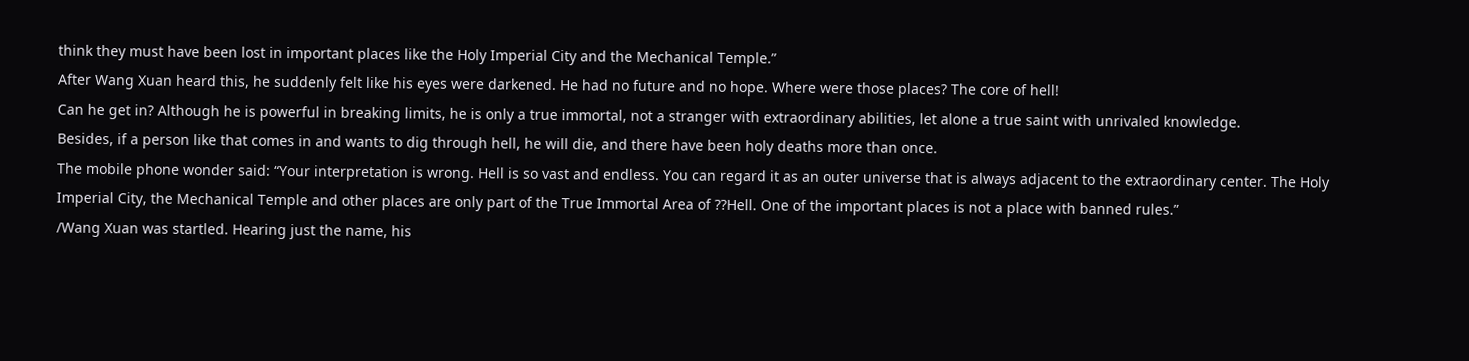think they must have been lost in important places like the Holy Imperial City and the Mechanical Temple.”
After Wang Xuan heard this, he suddenly felt like his eyes were darkened. He had no future and no hope. Where were those places? The core of hell!
Can he get in? Although he is powerful in breaking limits, he is only a true immortal, not a stranger with extraordinary abilities, let alone a true saint with unrivaled knowledge.
Besides, if a person like that comes in and wants to dig through hell, he will die, and there have been holy deaths more than once.
The mobile phone wonder said: “Your interpretation is wrong. Hell is so vast and endless. You can regard it as an outer universe that is always adjacent to the extraordinary center. The Holy Imperial City, the Mechanical Temple and other places are only part of the True Immortal Area of ??Hell. One of the important places is not a place with banned rules.”
/Wang Xuan was startled. Hearing just the name, his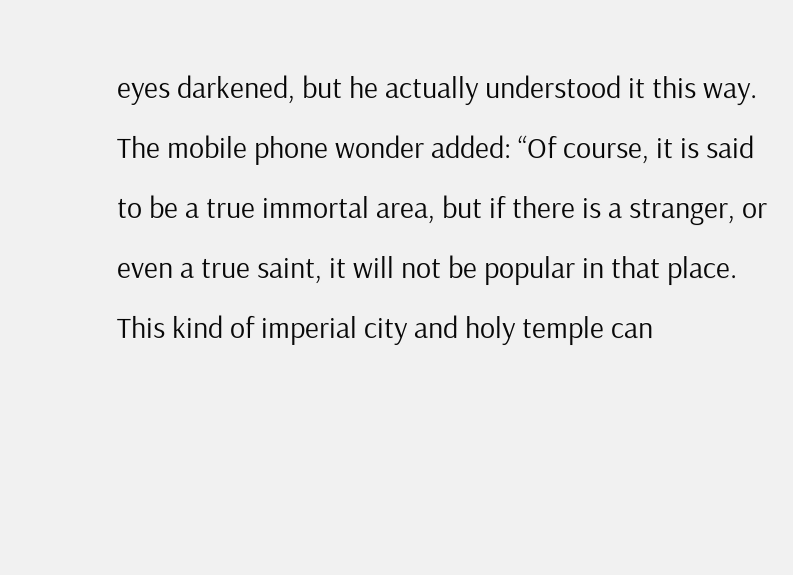eyes darkened, but he actually understood it this way.
The mobile phone wonder added: “Of course, it is said to be a true immortal area, but if there is a stranger, or even a true saint, it will not be popular in that place. This kind of imperial city and holy temple can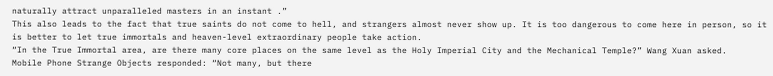naturally attract unparalleled masters in an instant .”
This also leads to the fact that true saints do not come to hell, and strangers almost never show up. It is too dangerous to come here in person, so it is better to let true immortals and heaven-level extraordinary people take action.
“In the True Immortal area, are there many core places on the same level as the Holy Imperial City and the Mechanical Temple?” Wang Xuan asked.
Mobile Phone Strange Objects responded: “Not many, but there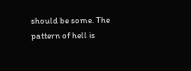should be some. The pattern of hell is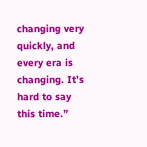changing very quickly, and every era is changing. It’s hard to say this time.”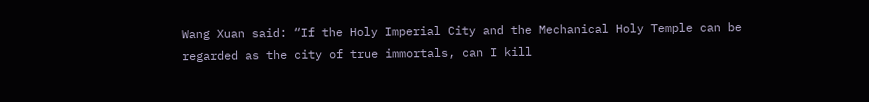Wang Xuan said: “If the Holy Imperial City and the Mechanical Holy Temple can be regarded as the city of true immortals, can I kill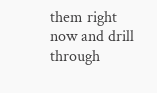them right now and drill through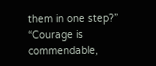them in one step?”
“Courage is commendable,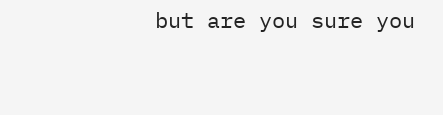but are you sure you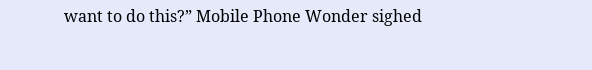want to do this?” Mobile Phone Wonder sighed